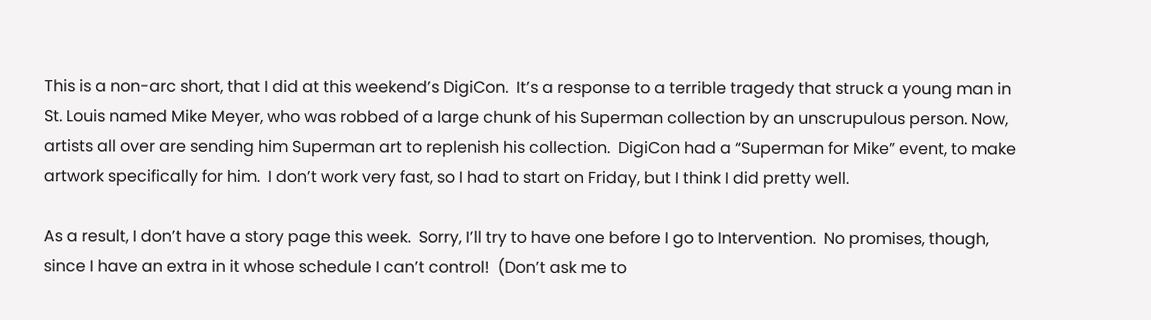This is a non-arc short, that I did at this weekend’s DigiCon.  It’s a response to a terrible tragedy that struck a young man in St. Louis named Mike Meyer, who was robbed of a large chunk of his Superman collection by an unscrupulous person. Now, artists all over are sending him Superman art to replenish his collection.  DigiCon had a “Superman for Mike” event, to make artwork specifically for him.  I don’t work very fast, so I had to start on Friday, but I think I did pretty well.

As a result, I don’t have a story page this week.  Sorry, I’ll try to have one before I go to Intervention.  No promises, though, since I have an extra in it whose schedule I can’t control!  (Don’t ask me to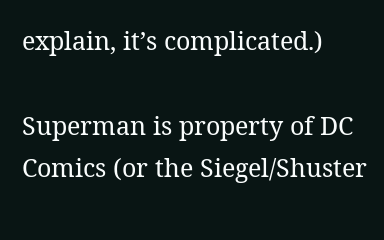explain, it’s complicated.)

Superman is property of DC Comics (or the Siegel/Shuster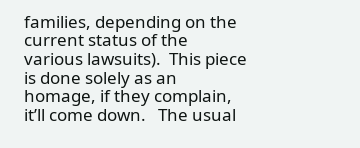families, depending on the current status of the various lawsuits).  This piece is done solely as an homage, if they complain, it’ll come down.   The usual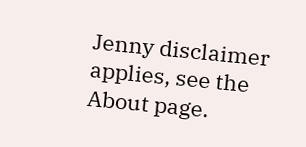Jenny disclaimer applies, see the About page.